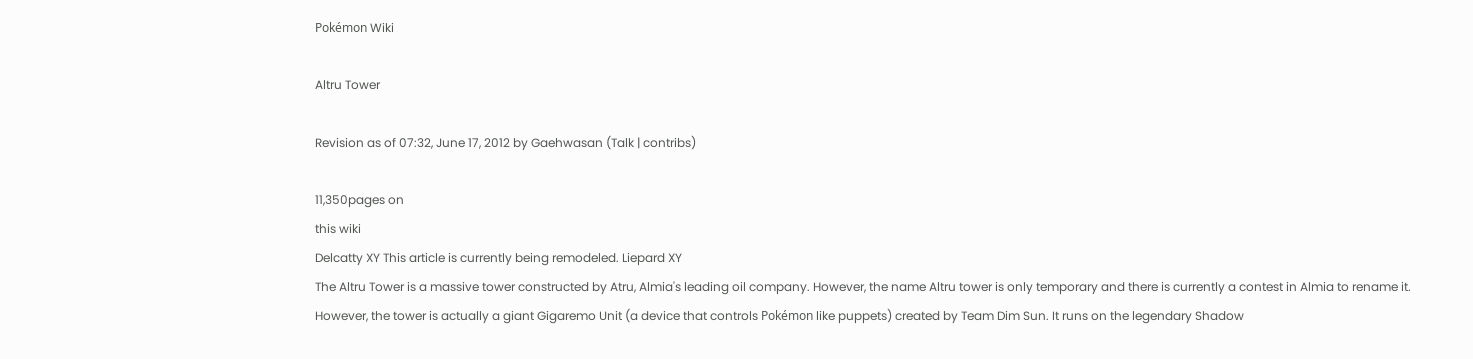Pokémon Wiki

Altru Tower

Revision as of 07:32, June 17, 2012 by Gaehwasan (Talk | contribs)

11,350pages on
this wiki
Delcatty XY This article is currently being remodeled. Liepard XY
The Altru Tower is a massive tower constructed by Atru, Almia's leading oil company. However, the name Altru tower is only temporary and there is currently a contest in Almia to rename it. However, the tower is actually a giant Gigaremo Unit (a device that controls Pokémon like puppets) created by Team Dim Sun. It runs on the legendary Shadow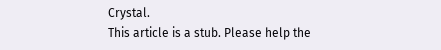Crystal.
This article is a stub. Please help the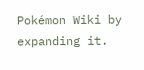Pokémon Wiki by expanding it.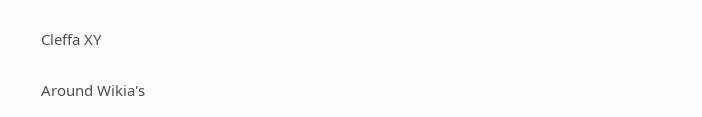Cleffa XY

Around Wikia's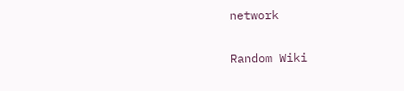network

Random Wiki